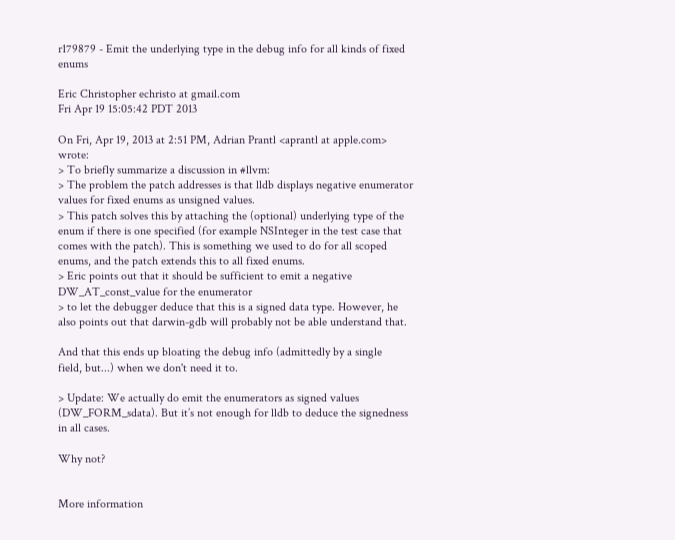r179879 - Emit the underlying type in the debug info for all kinds of fixed enums

Eric Christopher echristo at gmail.com
Fri Apr 19 15:05:42 PDT 2013

On Fri, Apr 19, 2013 at 2:51 PM, Adrian Prantl <aprantl at apple.com> wrote:
> To briefly summarize a discussion in #llvm:
> The problem the patch addresses is that lldb displays negative enumerator values for fixed enums as unsigned values.
> This patch solves this by attaching the (optional) underlying type of the enum if there is one specified (for example NSInteger in the test case that comes with the patch). This is something we used to do for all scoped enums, and the patch extends this to all fixed enums.
> Eric points out that it should be sufficient to emit a negative DW_AT_const_value for the enumerator
> to let the debugger deduce that this is a signed data type. However, he also points out that darwin-gdb will probably not be able understand that.

And that this ends up bloating the debug info (admittedly by a single
field, but...) when we don't need it to.

> Update: We actually do emit the enumerators as signed values (DW_FORM_sdata). But it’s not enough for lldb to deduce the signedness in all cases.

Why not?


More information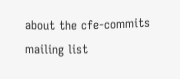about the cfe-commits mailing list